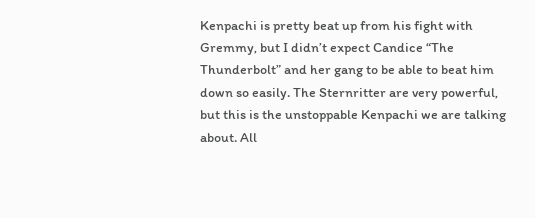Kenpachi is pretty beat up from his fight with Gremmy, but I didn’t expect Candice “The Thunderbolt” and her gang to be able to beat him down so easily. The Sternritter are very powerful, but this is the unstoppable Kenpachi we are talking about. All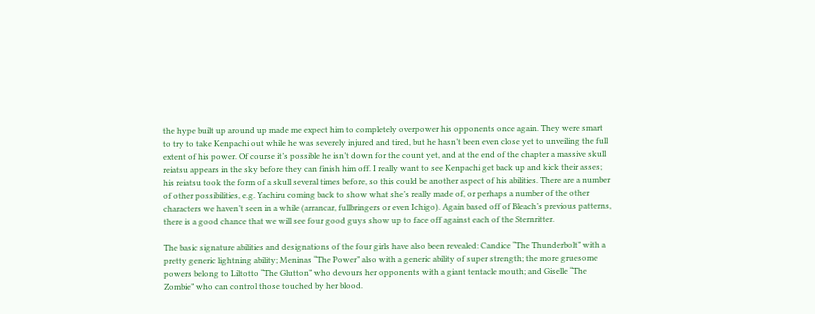the hype built up around up made me expect him to completely overpower his opponents once again. They were smart to try to take Kenpachi out while he was severely injured and tired, but he hasn’t been even close yet to unveiling the full extent of his power. Of course it’s possible he isn’t down for the count yet, and at the end of the chapter a massive skull reiatsu appears in the sky before they can finish him off. I really want to see Kenpachi get back up and kick their asses; his reiatsu took the form of a skull several times before, so this could be another aspect of his abilities. There are a number of other possibilities, e.g. Yachiru coming back to show what she’s really made of, or perhaps a number of the other characters we haven’t seen in a while (arrancar, fullbringers or even Ichigo). Again based off of Bleach’s previous patterns, there is a good chance that we will see four good guys show up to face off against each of the Sternritter.

The basic signature abilities and designations of the four girls have also been revealed: Candice “The Thunderbolt” with a pretty generic lightning ability; Meninas “The Power” also with a generic ability of super strength; the more gruesome powers belong to Liltotto “The Glutton” who devours her opponents with a giant tentacle mouth; and Giselle “The Zombie” who can control those touched by her blood.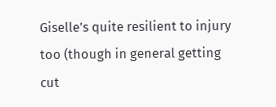Giselle’s quite resilient to injury too (though in general getting cut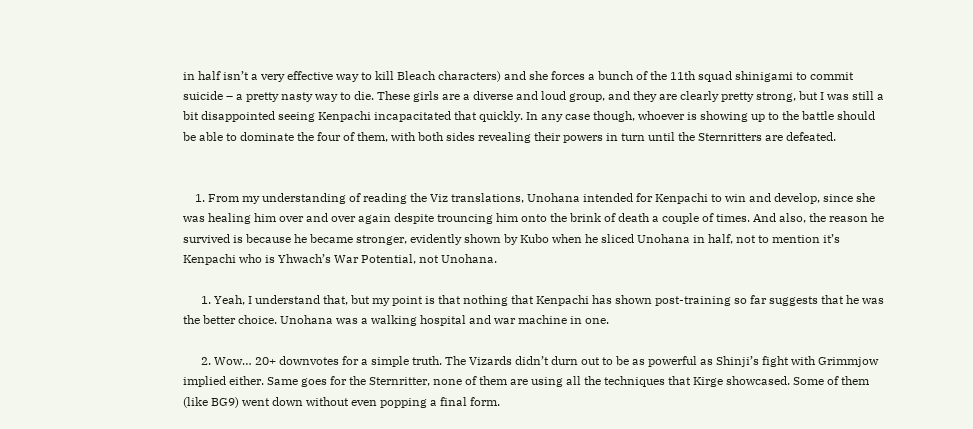in half isn’t a very effective way to kill Bleach characters) and she forces a bunch of the 11th squad shinigami to commit suicide – a pretty nasty way to die. These girls are a diverse and loud group, and they are clearly pretty strong, but I was still a bit disappointed seeing Kenpachi incapacitated that quickly. In any case though, whoever is showing up to the battle should be able to dominate the four of them, with both sides revealing their powers in turn until the Sternritters are defeated.


    1. From my understanding of reading the Viz translations, Unohana intended for Kenpachi to win and develop, since she was healing him over and over again despite trouncing him onto the brink of death a couple of times. And also, the reason he survived is because he became stronger, evidently shown by Kubo when he sliced Unohana in half, not to mention it’s Kenpachi who is Yhwach’s War Potential, not Unohana.

      1. Yeah, I understand that, but my point is that nothing that Kenpachi has shown post-training so far suggests that he was the better choice. Unohana was a walking hospital and war machine in one.

      2. Wow… 20+ downvotes for a simple truth. The Vizards didn’t durn out to be as powerful as Shinji’s fight with Grimmjow implied either. Same goes for the Sternritter, none of them are using all the techniques that Kirge showcased. Some of them (like BG9) went down without even popping a final form.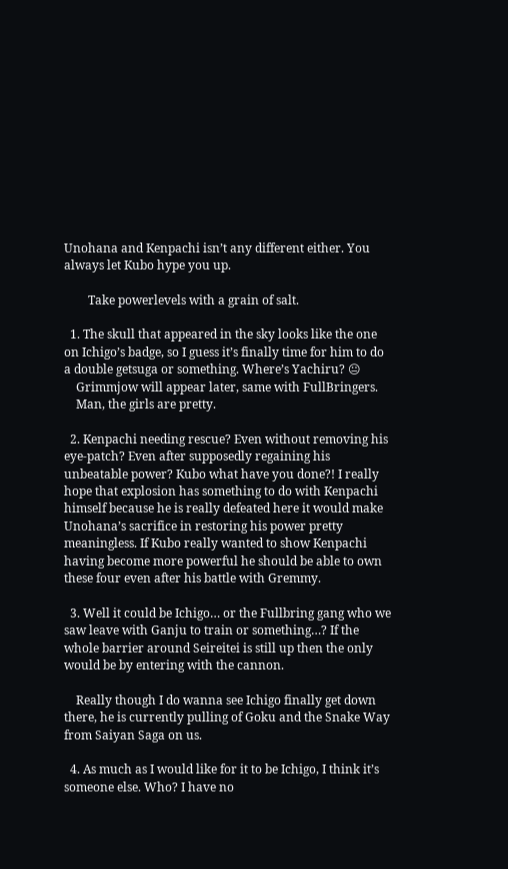Unohana and Kenpachi isn’t any different either. You always let Kubo hype you up.

        Take powerlevels with a grain of salt.

  1. The skull that appeared in the sky looks like the one on Ichigo’s badge, so I guess it’s finally time for him to do a double getsuga or something. Where’s Yachiru? 😐
    Grimmjow will appear later, same with FullBringers.
    Man, the girls are pretty.

  2. Kenpachi needing rescue? Even without removing his eye-patch? Even after supposedly regaining his unbeatable power? Kubo what have you done?! I really hope that explosion has something to do with Kenpachi himself because he is really defeated here it would make Unohana’s sacrifice in restoring his power pretty meaningless. If Kubo really wanted to show Kenpachi having become more powerful he should be able to own these four even after his battle with Gremmy.

  3. Well it could be Ichigo… or the Fullbring gang who we saw leave with Ganju to train or something…? If the whole barrier around Seireitei is still up then the only would be by entering with the cannon.

    Really though I do wanna see Ichigo finally get down there, he is currently pulling of Goku and the Snake Way from Saiyan Saga on us.

  4. As much as I would like for it to be Ichigo, I think it’s someone else. Who? I have no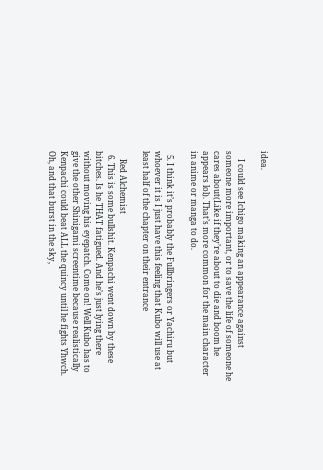idea.

    I could see Ichigo making an appearance against someone more important, or to save the life of someone he cares about(Like if they’re about to die and boom he appears lol). That’s more common for the main character in anime or manga to do.

  5. I think it’s probably the Fullbringers or Yachiru but whoever it is I just have this feeling that Kubo will use at least half of the chapter on their entrance

    Red Alchemist
  6. This is some bullshit. Kenpachi went down by these bitches. Is he THAT fatigued. And he’s just lying there without moving his eyepatch. Come on! Well Kubo has to give the other Shinigami screentime because realistically Kenpachi could beat ALL the quincy until he fights Yhwch. Oh, and that burst in the sky,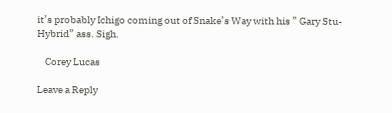it’s probably Ichigo coming out of Snake’s Way with his ” Gary Stu-Hybrid” ass. Sigh.

    Corey Lucas

Leave a Reply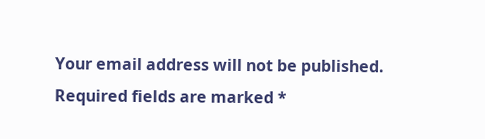Your email address will not be published. Required fields are marked *